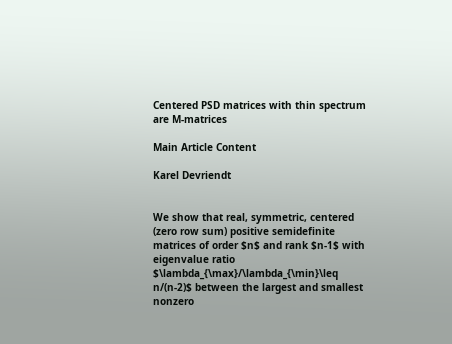Centered PSD matrices with thin spectrum are M-matrices

Main Article Content

Karel Devriendt


We show that real, symmetric, centered (zero row sum) positive semidefinite matrices of order $n$ and rank $n-1$ with eigenvalue ratio $\lambda_{\max}/\lambda_{\min}\leq n/(n-2)$ between the largest and smallest nonzero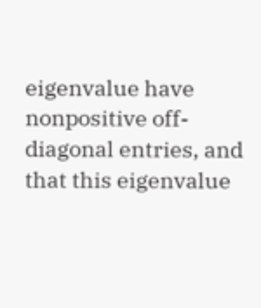eigenvalue have nonpositive off-diagonal entries, and that this eigenvalue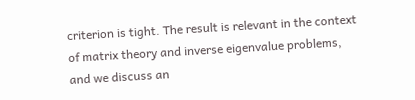criterion is tight. The result is relevant in the context of matrix theory and inverse eigenvalue problems, and we discuss an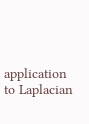application to Laplacian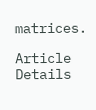matrices.

Article Details